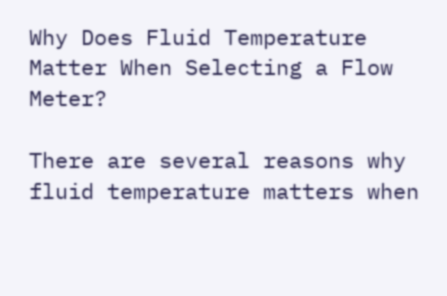Why Does Fluid Temperature Matter When Selecting a Flow Meter?

There are several reasons why fluid temperature matters when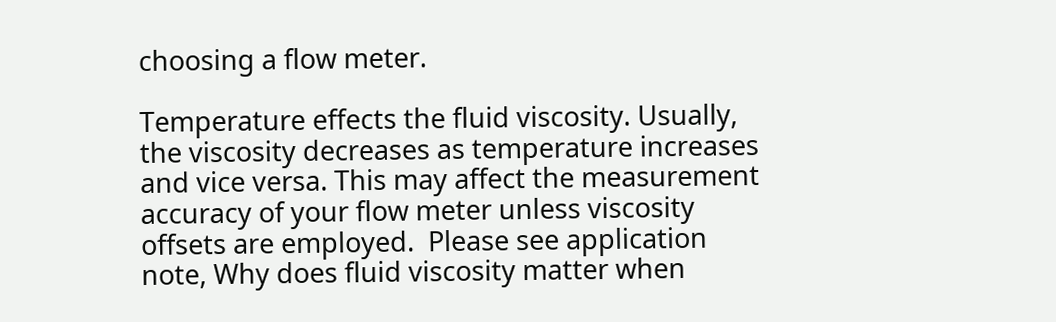choosing a flow meter.

Temperature effects the fluid viscosity. Usually, the viscosity decreases as temperature increases and vice versa. This may affect the measurement accuracy of your flow meter unless viscosity offsets are employed.  Please see application note, Why does fluid viscosity matter when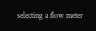selecting a flow meter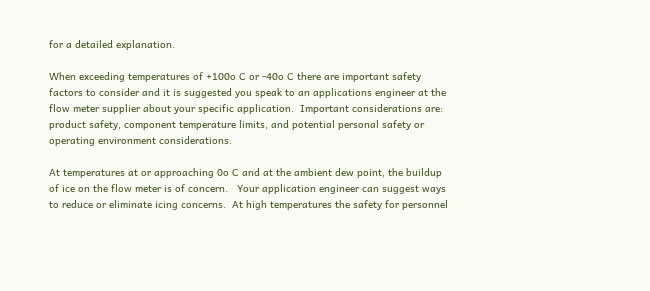for a detailed explanation.

When exceeding temperatures of +100o C or -40o C there are important safety factors to consider and it is suggested you speak to an applications engineer at the flow meter supplier about your specific application.  Important considerations are: product safety, component temperature limits, and potential personal safety or operating environment considerations.

At temperatures at or approaching 0o C and at the ambient dew point, the buildup of ice on the flow meter is of concern.   Your application engineer can suggest ways to reduce or eliminate icing concerns.  At high temperatures the safety for personnel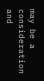may be a consideration and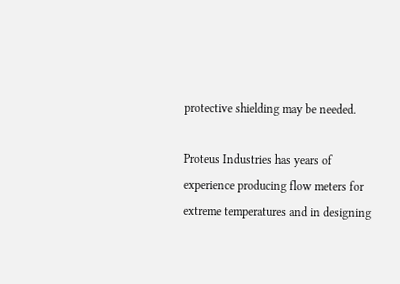protective shielding may be needed.

Proteus Industries has years of experience producing flow meters for extreme temperatures and in designing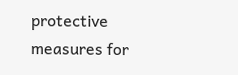protective measures for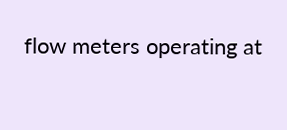flow meters operating at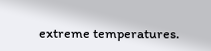extreme temperatures.